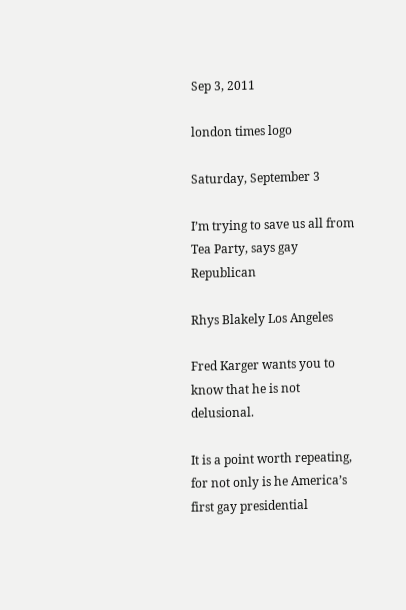Sep 3, 2011

london times logo

Saturday, September 3

I’m trying to save us all from Tea Party, says gay Republican

Rhys Blakely Los Angeles

Fred Karger wants you to know that he is not delusional.

It is a point worth repeating, for not only is he America’s first gay presidential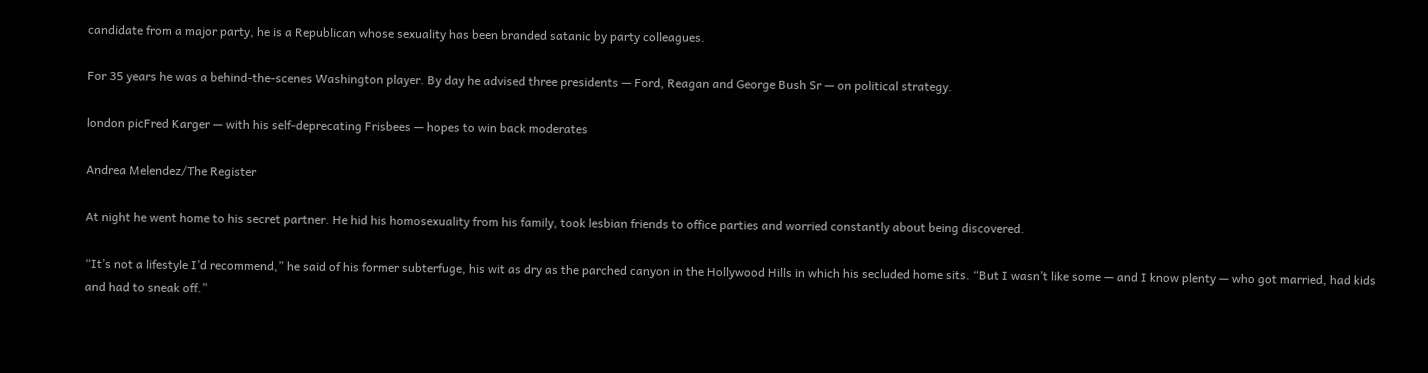candidate from a major party, he is a Republican whose sexuality has been branded satanic by party colleagues.

For 35 years he was a behind-the-scenes Washington player. By day he advised three presidents — Ford, Reagan and George Bush Sr — on political strategy.

london picFred Karger — with his self-deprecating Frisbees — hopes to win back moderates

Andrea Melendez/The Register

At night he went home to his secret partner. He hid his homosexuality from his family, took lesbian friends to office parties and worried constantly about being discovered.

“It’s not a lifestyle I’d recommend,” he said of his former subterfuge, his wit as dry as the parched canyon in the Hollywood Hills in which his secluded home sits. “But I wasn’t like some — and I know plenty — who got married, had kids and had to sneak off.”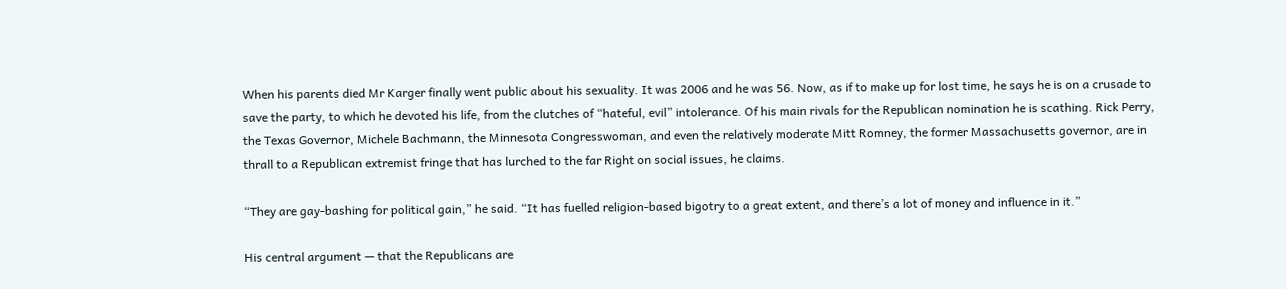When his parents died Mr Karger finally went public about his sexuality. It was 2006 and he was 56. Now, as if to make up for lost time, he says he is on a crusade to save the party, to which he devoted his life, from the clutches of “hateful, evil” intolerance. Of his main rivals for the Republican nomination he is scathing. Rick Perry, the Texas Governor, Michele Bachmann, the Minnesota Congresswoman, and even the relatively moderate Mitt Romney, the former Massachusetts governor, are in thrall to a Republican extremist fringe that has lurched to the far Right on social issues, he claims.

“They are gay-bashing for political gain,” he said. “It has fuelled religion-based bigotry to a great extent, and there’s a lot of money and influence in it.”

His central argument — that the Republicans are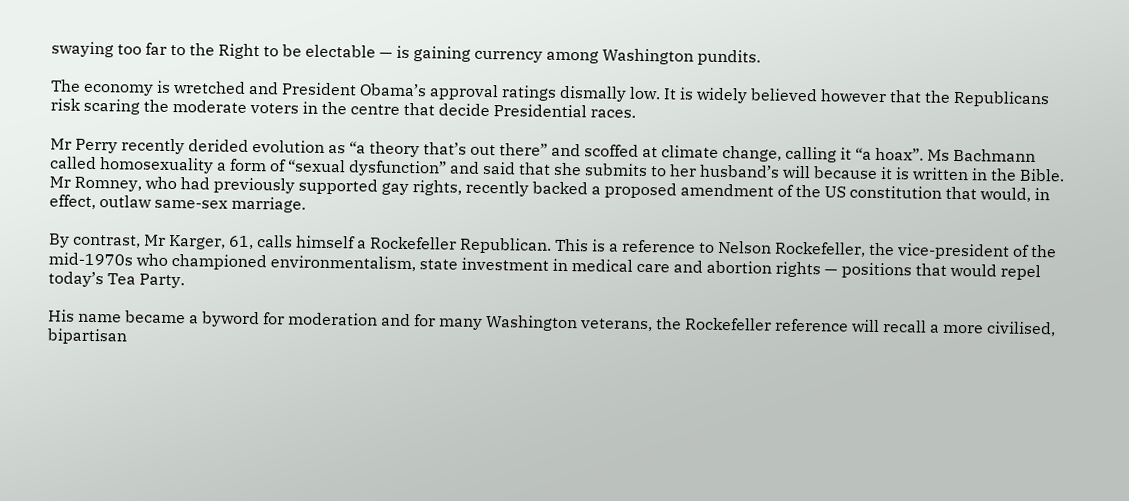swaying too far to the Right to be electable — is gaining currency among Washington pundits.

The economy is wretched and President Obama’s approval ratings dismally low. It is widely believed however that the Republicans risk scaring the moderate voters in the centre that decide Presidential races.

Mr Perry recently derided evolution as “a theory that’s out there” and scoffed at climate change, calling it “a hoax”. Ms Bachmann called homosexuality a form of “sexual dysfunction” and said that she submits to her husband’s will because it is written in the Bible. Mr Romney, who had previously supported gay rights, recently backed a proposed amendment of the US constitution that would, in effect, outlaw same-sex marriage.

By contrast, Mr Karger, 61, calls himself a Rockefeller Republican. This is a reference to Nelson Rockefeller, the vice-president of the mid-1970s who championed environmentalism, state investment in medical care and abortion rights — positions that would repel today’s Tea Party.

His name became a byword for moderation and for many Washington veterans, the Rockefeller reference will recall a more civilised, bipartisan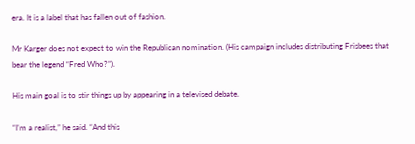era. It is a label that has fallen out of fashion.

Mr Karger does not expect to win the Republican nomination. (His campaign includes distributing Frisbees that bear the legend “Fred Who?”).

His main goal is to stir things up by appearing in a televised debate.

“I’m a realist,” he said. “And this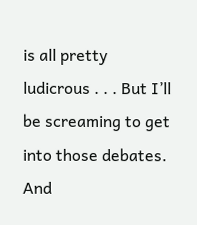is all pretty ludicrous . . . But I’ll be screaming to get into those debates. And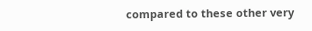compared to these other very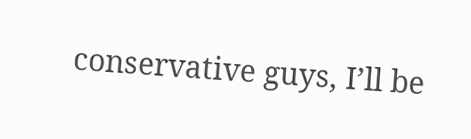conservative guys, I’ll be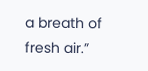a breath of fresh air.”